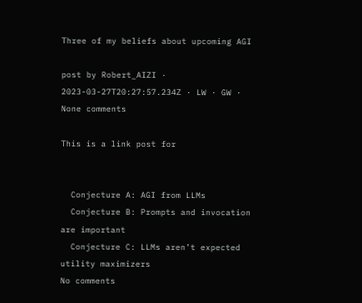Three of my beliefs about upcoming AGI

post by Robert_AIZI · 2023-03-27T20:27:57.234Z · LW · GW · None comments

This is a link post for


  Conjecture A: AGI from LLMs
  Conjecture B: Prompts and invocation are important
  Conjecture C: LLMs aren’t expected utility maximizers
No comments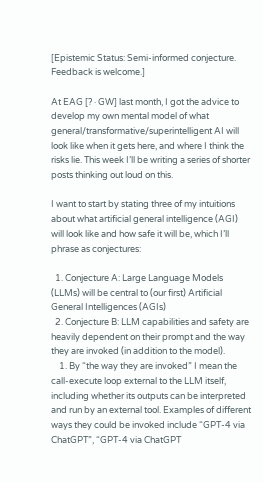[Epistemic Status: Semi-informed conjecture. Feedback is welcome.]

At EAG [? · GW] last month, I got the advice to develop my own mental model of what general/transformative/superintelligent AI will look like when it gets here, and where I think the risks lie. This week I’ll be writing a series of shorter posts thinking out loud on this.

I want to start by stating three of my intuitions about what artificial general intelligence (AGI) will look like and how safe it will be, which I’ll phrase as conjectures:

  1. Conjecture A: Large Language Models (LLMs) will be central to (our first) Artificial General Intelligences (AGIs)
  2. Conjecture B: LLM capabilities and safety are heavily dependent on their prompt and the way they are invoked (in addition to the model).
    1. By “the way they are invoked” I mean the call-execute loop external to the LLM itself, including whether its outputs can be interpreted and run by an external tool. Examples of different ways they could be invoked include “GPT-4 via ChatGPT”, “GPT-4 via ChatGPT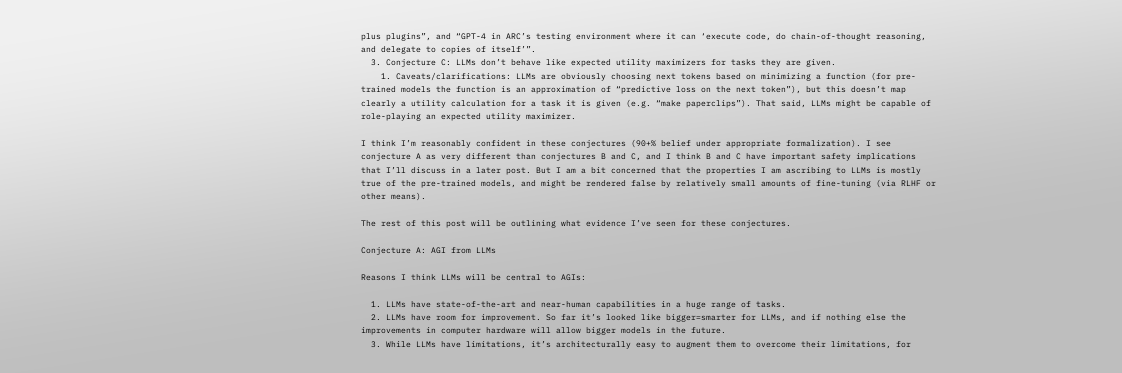plus plugins”, and “GPT-4 in ARC’s testing environment where it can ‘execute code, do chain-of-thought reasoning, and delegate to copies of itself’”.
  3. Conjecture C: LLMs don’t behave like expected utility maximizers for tasks they are given.
    1. Caveats/clarifications: LLMs are obviously choosing next tokens based on minimizing a function (for pre-trained models the function is an approximation of “predictive loss on the next token”), but this doesn’t map clearly a utility calculation for a task it is given (e.g. “make paperclips”). That said, LLMs might be capable of role-playing an expected utility maximizer.

I think I’m reasonably confident in these conjectures (90+% belief under appropriate formalization). I see conjecture A as very different than conjectures B and C, and I think B and C have important safety implications that I’ll discuss in a later post. But I am a bit concerned that the properties I am ascribing to LLMs is mostly true of the pre-trained models, and might be rendered false by relatively small amounts of fine-tuning (via RLHF or other means).

The rest of this post will be outlining what evidence I’ve seen for these conjectures.

Conjecture A: AGI from LLMs

Reasons I think LLMs will be central to AGIs:

  1. LLMs have state-of-the-art and near-human capabilities in a huge range of tasks.
  2. LLMs have room for improvement. So far it’s looked like bigger=smarter for LLMs, and if nothing else the improvements in computer hardware will allow bigger models in the future.
  3. While LLMs have limitations, it’s architecturally easy to augment them to overcome their limitations, for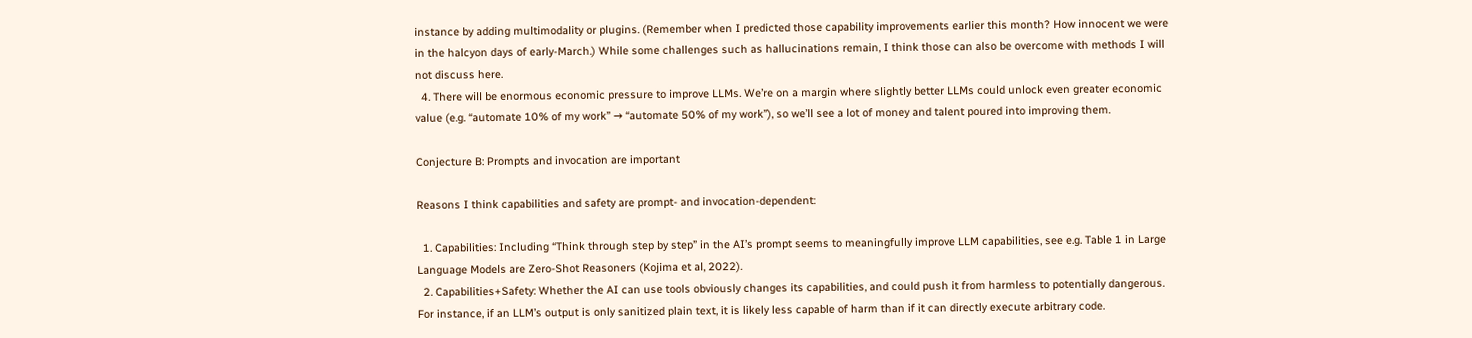instance by adding multimodality or plugins. (Remember when I predicted those capability improvements earlier this month? How innocent we were in the halcyon days of early-March.) While some challenges such as hallucinations remain, I think those can also be overcome with methods I will not discuss here.
  4. There will be enormous economic pressure to improve LLMs. We’re on a margin where slightly better LLMs could unlock even greater economic value (e.g. “automate 10% of my work” → “automate 50% of my work”), so we’ll see a lot of money and talent poured into improving them.

Conjecture B: Prompts and invocation are important

Reasons I think capabilities and safety are prompt- and invocation-dependent:

  1. Capabilities: Including “Think through step by step” in the AI’s prompt seems to meaningfully improve LLM capabilities, see e.g. Table 1 in Large Language Models are Zero-Shot Reasoners (Kojima et al, 2022).
  2. Capabilities+Safety: Whether the AI can use tools obviously changes its capabilities, and could push it from harmless to potentially dangerous. For instance, if an LLM’s output is only sanitized plain text, it is likely less capable of harm than if it can directly execute arbitrary code.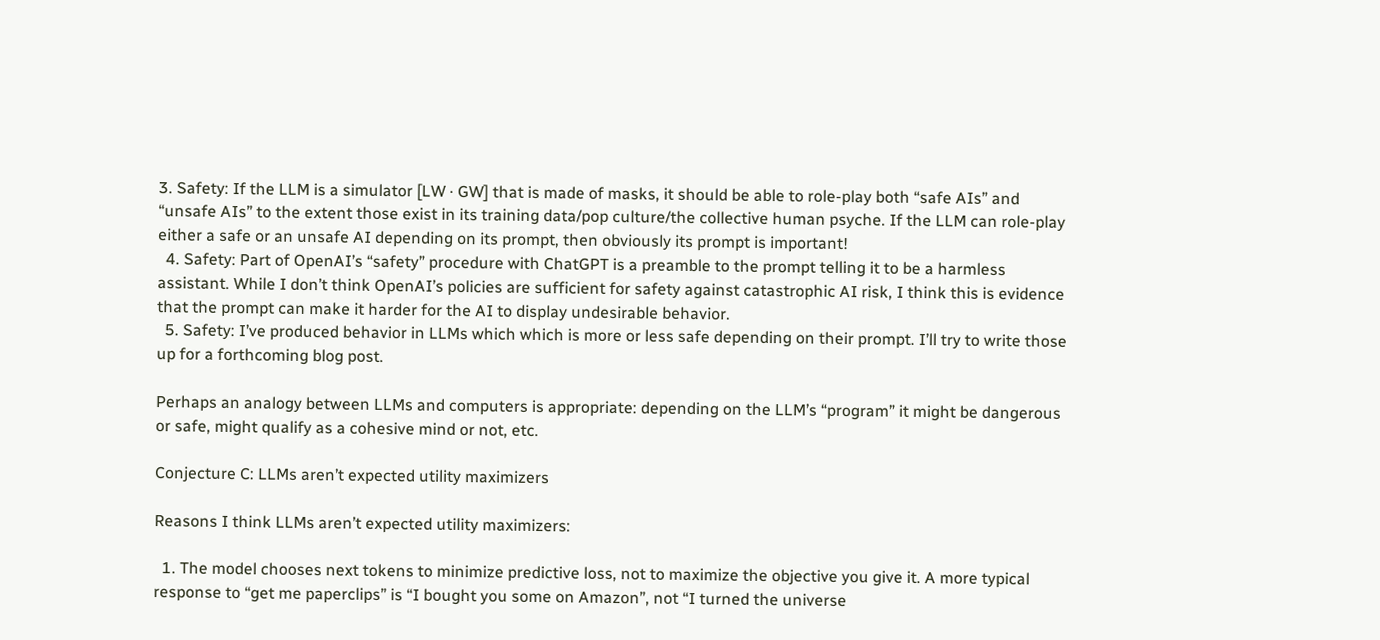3. Safety: If the LLM is a simulator [LW · GW] that is made of masks, it should be able to role-play both “safe AIs” and “unsafe AIs” to the extent those exist in its training data/pop culture/the collective human psyche. If the LLM can role-play either a safe or an unsafe AI depending on its prompt, then obviously its prompt is important!
  4. Safety: Part of OpenAI’s “safety” procedure with ChatGPT is a preamble to the prompt telling it to be a harmless assistant. While I don’t think OpenAI’s policies are sufficient for safety against catastrophic AI risk, I think this is evidence that the prompt can make it harder for the AI to display undesirable behavior.
  5. Safety: I’ve produced behavior in LLMs which which is more or less safe depending on their prompt. I’ll try to write those up for a forthcoming blog post.

Perhaps an analogy between LLMs and computers is appropriate: depending on the LLM’s “program” it might be dangerous or safe, might qualify as a cohesive mind or not, etc.

Conjecture C: LLMs aren’t expected utility maximizers

Reasons I think LLMs aren’t expected utility maximizers:

  1. The model chooses next tokens to minimize predictive loss, not to maximize the objective you give it. A more typical response to “get me paperclips” is “I bought you some on Amazon”, not “I turned the universe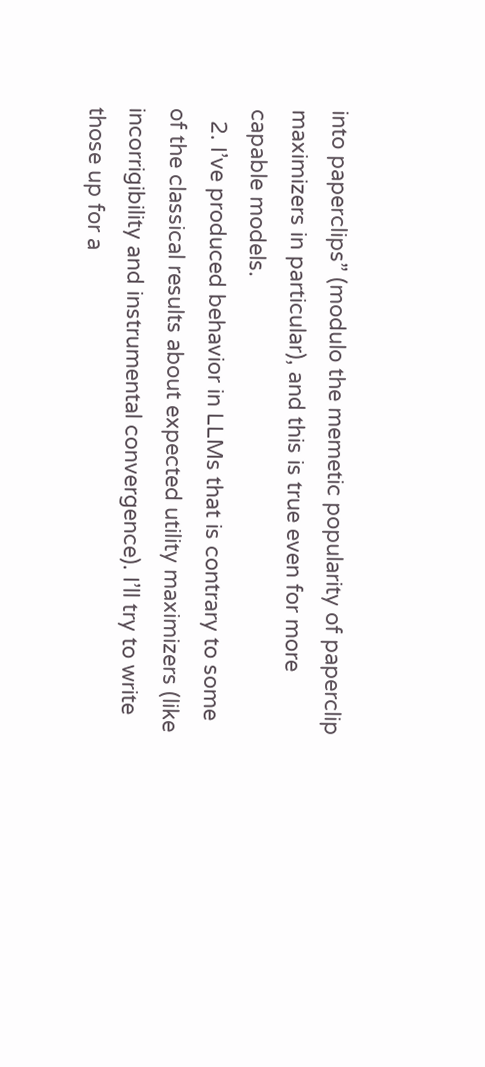into paperclips” (modulo the memetic popularity of paperclip maximizers in particular), and this is true even for more capable models.
  2. I’ve produced behavior in LLMs that is contrary to some of the classical results about expected utility maximizers (like incorrigibility and instrumental convergence). I’ll try to write those up for a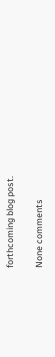forthcoming blog post.

None comments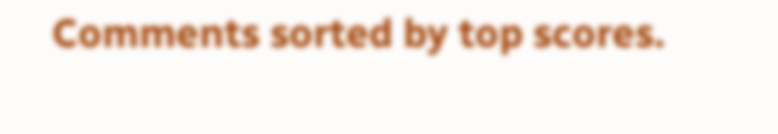Comments sorted by top scores.